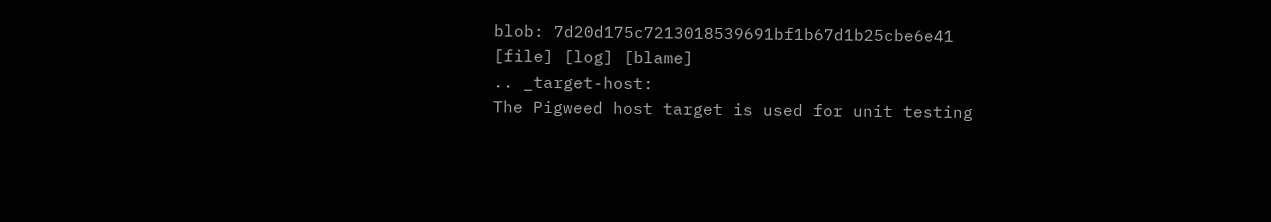blob: 7d20d175c7213018539691bf1b67d1b25cbe6e41 [file] [log] [blame]
.. _target-host:
The Pigweed host target is used for unit testing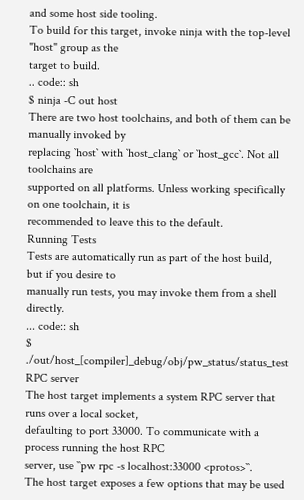and some host side tooling.
To build for this target, invoke ninja with the top-level "host" group as the
target to build.
.. code:: sh
$ ninja -C out host
There are two host toolchains, and both of them can be manually invoked by
replacing `host` with `host_clang` or `host_gcc`. Not all toolchains are
supported on all platforms. Unless working specifically on one toolchain, it is
recommended to leave this to the default.
Running Tests
Tests are automatically run as part of the host build, but if you desire to
manually run tests, you may invoke them from a shell directly.
... code:: sh
$ ./out/host_[compiler]_debug/obj/pw_status/status_test
RPC server
The host target implements a system RPC server that runs over a local socket,
defaulting to port 33000. To communicate with a process running the host RPC
server, use ``pw rpc -s localhost:33000 <protos>``.
The host target exposes a few options that may be used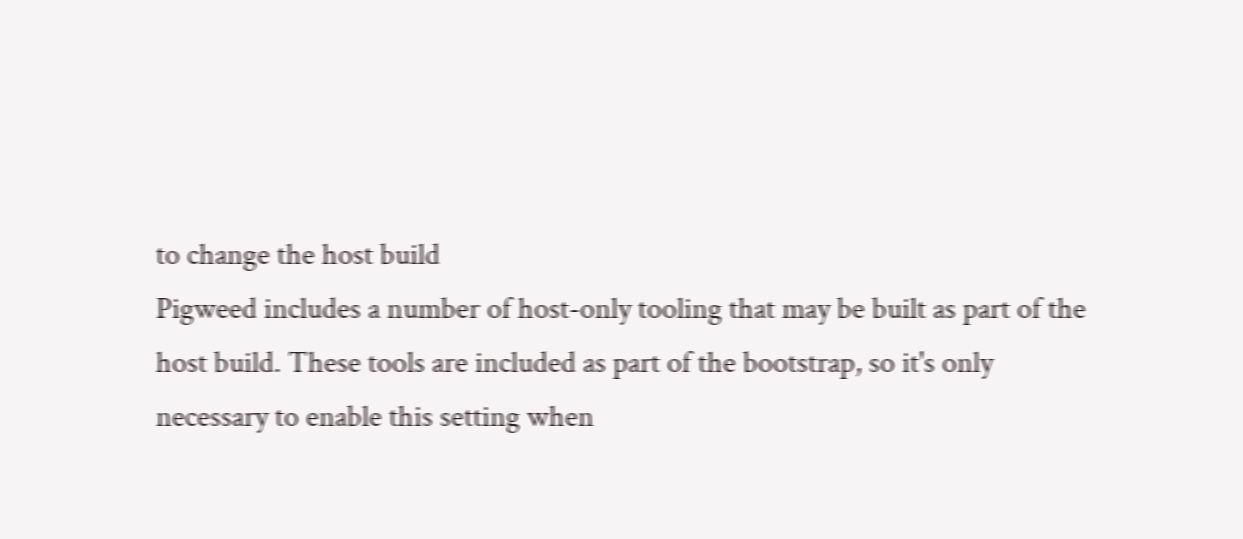to change the host build
Pigweed includes a number of host-only tooling that may be built as part of the
host build. These tools are included as part of the bootstrap, so it's only
necessary to enable this setting when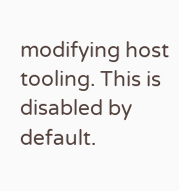modifying host tooling. This is
disabled by default.